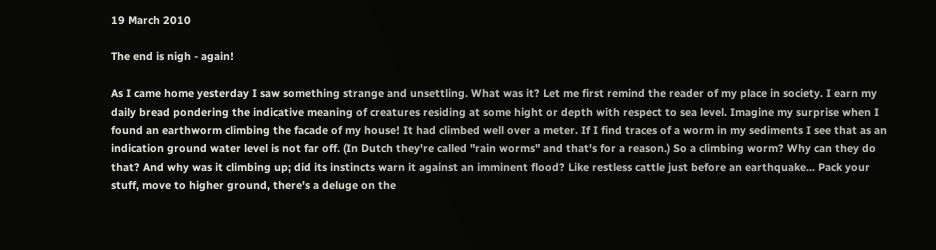19 March 2010

The end is nigh - again!

As I came home yesterday I saw something strange and unsettling. What was it? Let me first remind the reader of my place in society. I earn my daily bread pondering the indicative meaning of creatures residing at some hight or depth with respect to sea level. Imagine my surprise when I found an earthworm climbing the facade of my house! It had climbed well over a meter. If I find traces of a worm in my sediments I see that as an indication ground water level is not far off. (In Dutch they're called "rain worms" and that's for a reason.) So a climbing worm? Why can they do that? And why was it climbing up; did its instincts warn it against an imminent flood? Like restless cattle just before an earthquake... Pack your stuff, move to higher ground, there's a deluge on the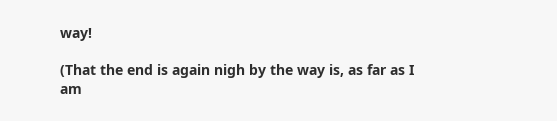way!

(That the end is again nigh by the way is, as far as I am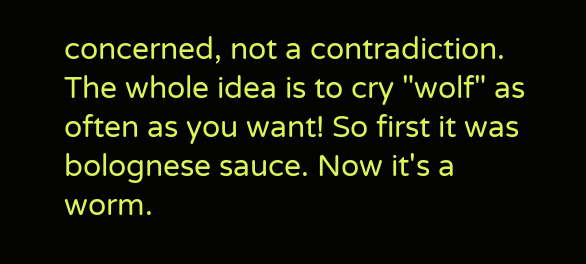concerned, not a contradiction. The whole idea is to cry "wolf" as often as you want! So first it was bolognese sauce. Now it's a worm.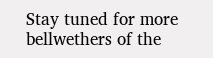Stay tuned for more bellwethers of the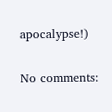apocalypse!)

No comments: